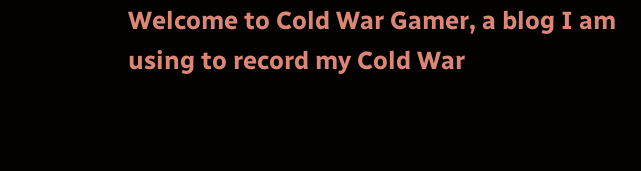Welcome to Cold War Gamer, a blog I am using to record my Cold War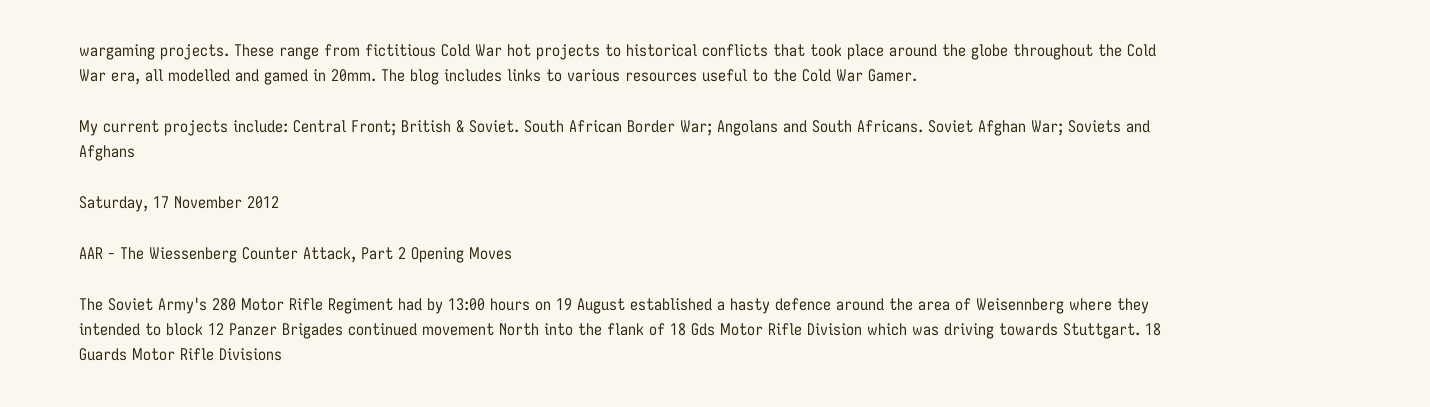wargaming projects. These range from fictitious Cold War hot projects to historical conflicts that took place around the globe throughout the Cold War era, all modelled and gamed in 20mm. The blog includes links to various resources useful to the Cold War Gamer.

My current projects include: Central Front; British & Soviet. South African Border War; Angolans and South Africans. Soviet Afghan War; Soviets and Afghans

Saturday, 17 November 2012

AAR - The Wiessenberg Counter Attack, Part 2 Opening Moves

The Soviet Army's 280 Motor Rifle Regiment had by 13:00 hours on 19 August established a hasty defence around the area of Weisennberg where they intended to block 12 Panzer Brigades continued movement North into the flank of 18 Gds Motor Rifle Division which was driving towards Stuttgart. 18 Guards Motor Rifle Divisions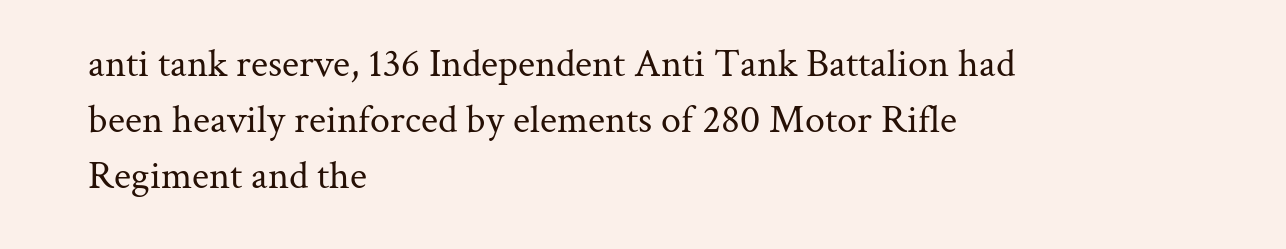anti tank reserve, 136 Independent Anti Tank Battalion had been heavily reinforced by elements of 280 Motor Rifle Regiment and the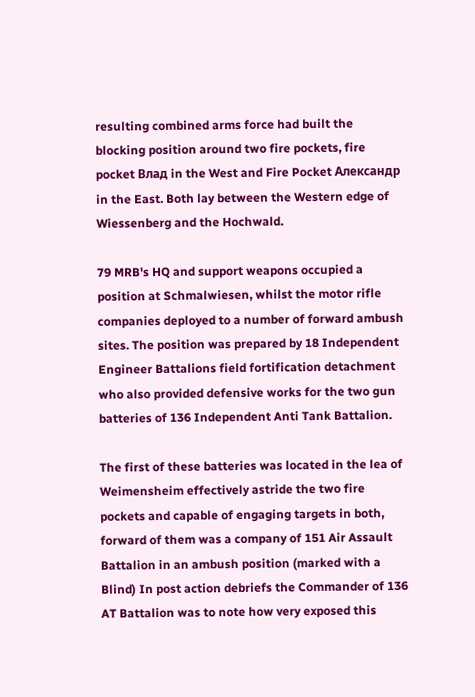resulting combined arms force had built the blocking position around two fire pockets, fire pocket Влад in the West and Fire Pocket Александр in the East. Both lay between the Western edge of Wiessenberg and the Hochwald.

79 MRB's HQ and support weapons occupied a position at Schmalwiesen, whilst the motor rifle companies deployed to a number of forward ambush sites. The position was prepared by 18 Independent Engineer Battalions field fortification detachment who also provided defensive works for the two gun batteries of 136 Independent Anti Tank Battalion.

The first of these batteries was located in the lea of Weimensheim effectively astride the two fire pockets and capable of engaging targets in both, forward of them was a company of 151 Air Assault Battalion in an ambush position (marked with a Blind) In post action debriefs the Commander of 136 AT Battalion was to note how very exposed this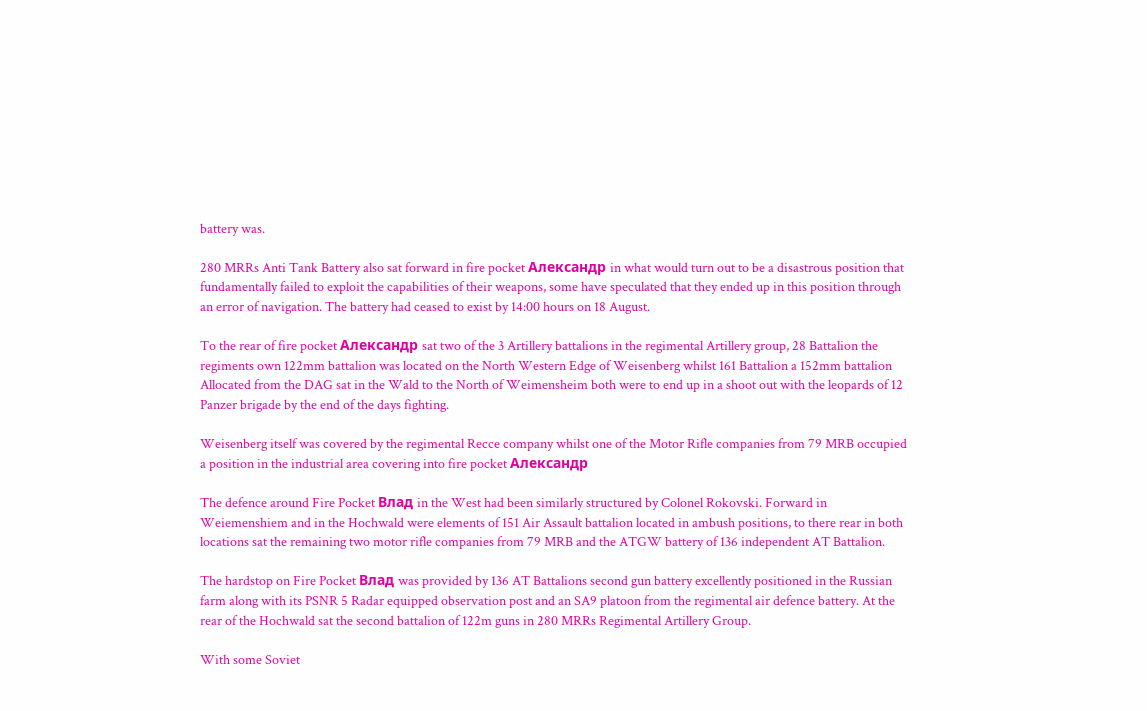battery was.

280 MRRs Anti Tank Battery also sat forward in fire pocket Александр in what would turn out to be a disastrous position that fundamentally failed to exploit the capabilities of their weapons, some have speculated that they ended up in this position through an error of navigation. The battery had ceased to exist by 14:00 hours on 18 August.

To the rear of fire pocket Александр sat two of the 3 Artillery battalions in the regimental Artillery group, 28 Battalion the regiments own 122mm battalion was located on the North Western Edge of Weisenberg whilst 161 Battalion a 152mm battalion Allocated from the DAG sat in the Wald to the North of Weimensheim both were to end up in a shoot out with the leopards of 12 Panzer brigade by the end of the days fighting.

Weisenberg itself was covered by the regimental Recce company whilst one of the Motor Rifle companies from 79 MRB occupied a position in the industrial area covering into fire pocket Александр

The defence around Fire Pocket Влад in the West had been similarly structured by Colonel Rokovski. Forward in Weiemenshiem and in the Hochwald were elements of 151 Air Assault battalion located in ambush positions, to there rear in both locations sat the remaining two motor rifle companies from 79 MRB and the ATGW battery of 136 independent AT Battalion.

The hardstop on Fire Pocket Влад was provided by 136 AT Battalions second gun battery excellently positioned in the Russian farm along with its PSNR 5 Radar equipped observation post and an SA9 platoon from the regimental air defence battery. At the rear of the Hochwald sat the second battalion of 122m guns in 280 MRRs Regimental Artillery Group.

With some Soviet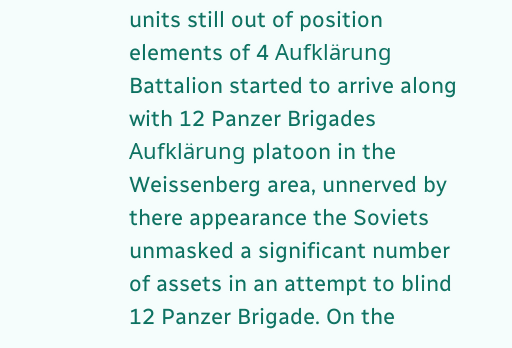units still out of position elements of 4 Aufklärung Battalion started to arrive along with 12 Panzer Brigades Aufklärung platoon in the Weissenberg area, unnerved by there appearance the Soviets unmasked a significant number of assets in an attempt to blind 12 Panzer Brigade. On the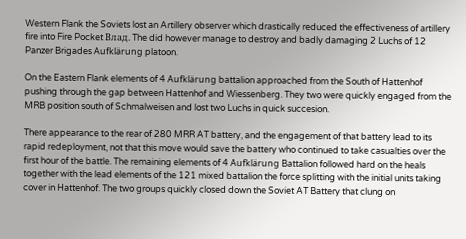Western Flank the Soviets lost an Artillery observer which drastically reduced the effectiveness of artillery fire into Fire Pocket Влад. The did however manage to destroy and badly damaging 2 Luchs of 12 Panzer Brigades Aufklärung platoon.

On the Eastern Flank elements of 4 Aufklärung battalion approached from the South of Hattenhof pushing through the gap between Hattenhof and Wiessenberg. They two were quickly engaged from the MRB position south of Schmalweisen and lost two Luchs in quick succesion.

There appearance to the rear of 280 MRR AT battery, and the engagement of that battery lead to its rapid redeployment, not that this move would save the battery who continued to take casualties over the first hour of the battle. The remaining elements of 4 Aufklärung Battalion followed hard on the heals together with the lead elements of the 121 mixed battalion the force splitting with the initial units taking cover in Hattenhof. The two groups quickly closed down the Soviet AT Battery that clung on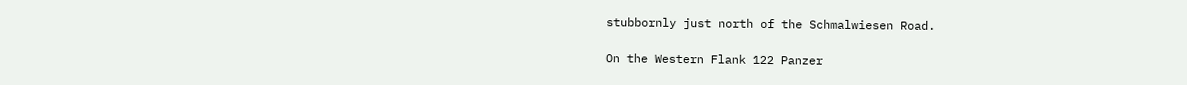stubbornly just north of the Schmalwiesen Road.

On the Western Flank 122 Panzer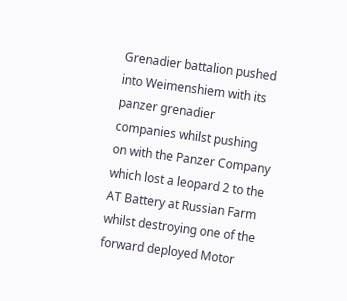Grenadier battalion pushed into Weimenshiem with its panzer grenadier companies whilst pushing on with the Panzer Company which lost a leopard 2 to the AT Battery at Russian Farm whilst destroying one of the forward deployed Motor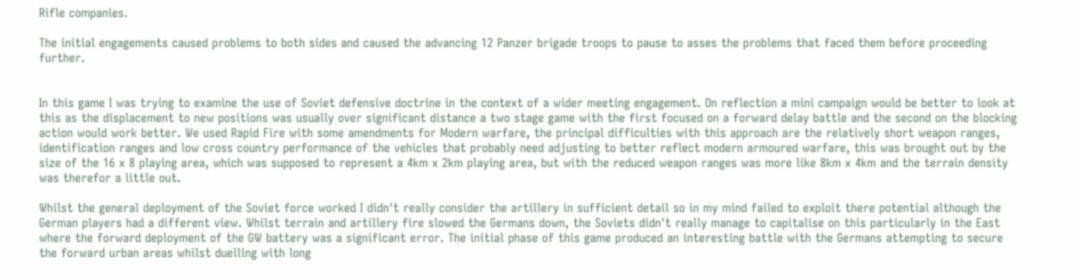Rifle companies.

The initial engagements caused problems to both sides and caused the advancing 12 Panzer brigade troops to pause to asses the problems that faced them before proceeding further.


In this game I was trying to examine the use of Soviet defensive doctrine in the context of a wider meeting engagement. On reflection a mini campaign would be better to look at this as the displacement to new positions was usually over significant distance a two stage game with the first focused on a forward delay battle and the second on the blocking action would work better. We used Rapid Fire with some amendments for Modern warfare, the principal difficulties with this approach are the relatively short weapon ranges, identification ranges and low cross country performance of the vehicles that probably need adjusting to better reflect modern armoured warfare, this was brought out by the size of the 16 x 8 playing area, which was supposed to represent a 4km x 2km playing area, but with the reduced weapon ranges was more like 8km x 4km and the terrain density was therefor a little out.

Whilst the general deployment of the Soviet force worked I didn't really consider the artillery in sufficient detail so in my mind failed to exploit there potential although the German players had a different view. Whilst terrain and artillery fire slowed the Germans down, the Soviets didn't really manage to capitalise on this particularly in the East where the forward deployment of the GW battery was a significant error. The initial phase of this game produced an interesting battle with the Germans attempting to secure the forward urban areas whilst duelling with long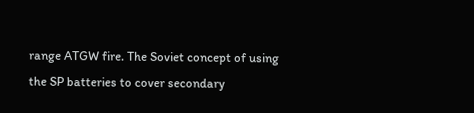range ATGW fire. The Soviet concept of using the SP batteries to cover secondary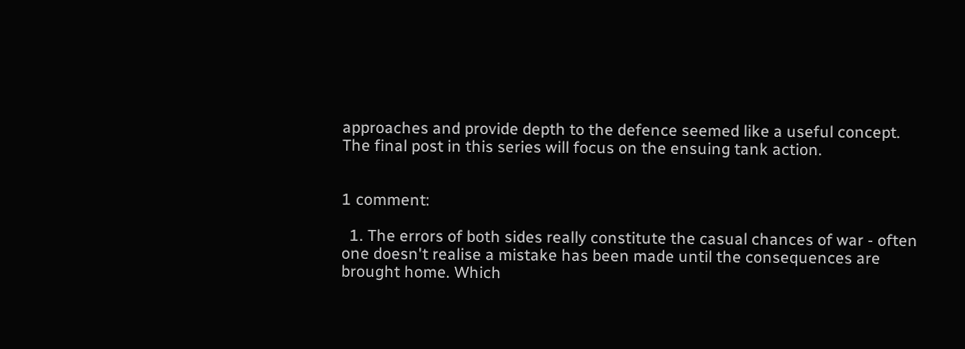approaches and provide depth to the defence seemed like a useful concept. The final post in this series will focus on the ensuing tank action.


1 comment:

  1. The errors of both sides really constitute the casual chances of war - often one doesn't realise a mistake has been made until the consequences are brought home. Which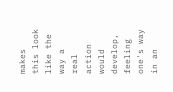makes this look like the way a real action would develop, feeling one's way in an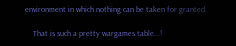environment in which nothing can be taken for granted.

    That is such a pretty wargames table...!